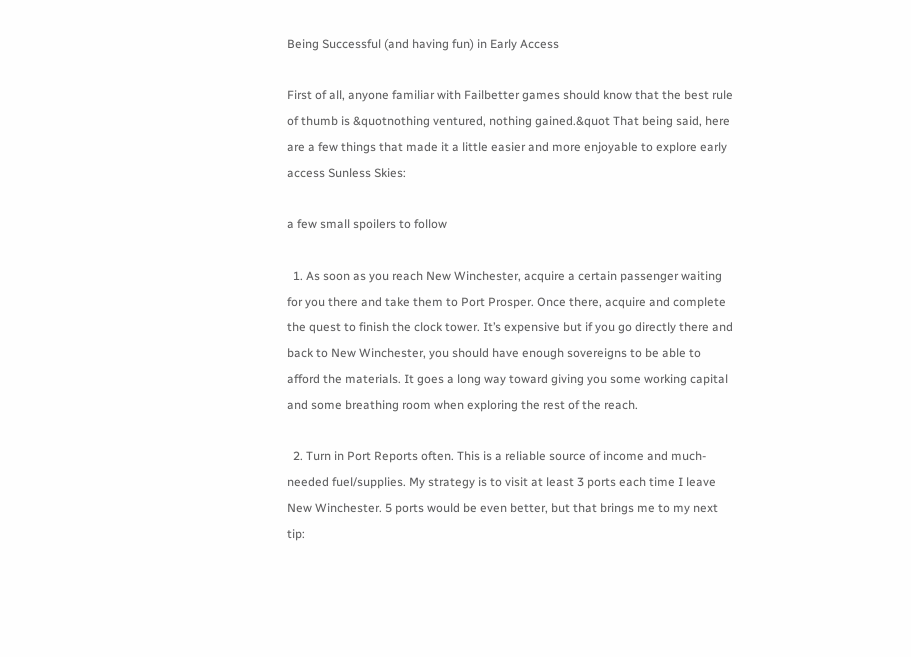Being Successful (and having fun) in Early Access

First of all, anyone familiar with Failbetter games should know that the best rule of thumb is &quotnothing ventured, nothing gained.&quot That being said, here are a few things that made it a little easier and more enjoyable to explore early access Sunless Skies:

a few small spoilers to follow

  1. As soon as you reach New Winchester, acquire a certain passenger waiting for you there and take them to Port Prosper. Once there, acquire and complete the quest to finish the clock tower. It’s expensive but if you go directly there and back to New Winchester, you should have enough sovereigns to be able to afford the materials. It goes a long way toward giving you some working capital and some breathing room when exploring the rest of the reach.

  2. Turn in Port Reports often. This is a reliable source of income and much-needed fuel/supplies. My strategy is to visit at least 3 ports each time I leave New Winchester. 5 ports would be even better, but that brings me to my next tip: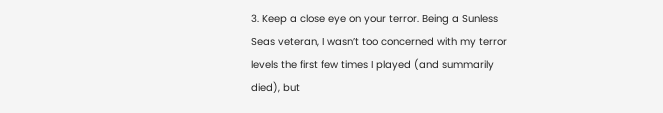3. Keep a close eye on your terror. Being a Sunless Seas veteran, I wasn’t too concerned with my terror levels the first few times I played (and summarily died), but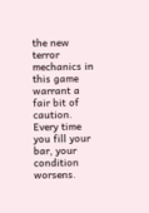the new terror mechanics in this game warrant a fair bit of caution. Every time you fill your bar, your condition worsens.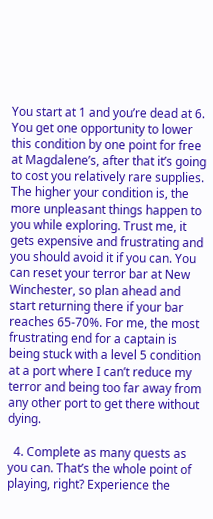You start at 1 and you’re dead at 6. You get one opportunity to lower this condition by one point for free at Magdalene’s, after that it’s going to cost you relatively rare supplies. The higher your condition is, the more unpleasant things happen to you while exploring. Trust me, it gets expensive and frustrating and you should avoid it if you can. You can reset your terror bar at New Winchester, so plan ahead and start returning there if your bar reaches 65-70%. For me, the most frustrating end for a captain is being stuck with a level 5 condition at a port where I can’t reduce my terror and being too far away from any other port to get there without dying.

  4. Complete as many quests as you can. That’s the whole point of playing, right? Experience the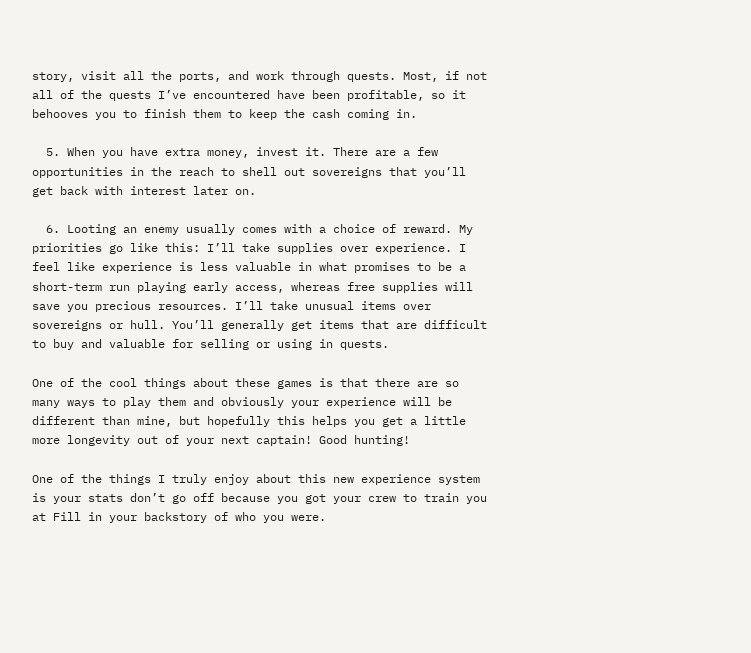story, visit all the ports, and work through quests. Most, if not all of the quests I’ve encountered have been profitable, so it behooves you to finish them to keep the cash coming in.

  5. When you have extra money, invest it. There are a few opportunities in the reach to shell out sovereigns that you’ll get back with interest later on.

  6. Looting an enemy usually comes with a choice of reward. My priorities go like this: I’ll take supplies over experience. I feel like experience is less valuable in what promises to be a short-term run playing early access, whereas free supplies will save you precious resources. I’ll take unusual items over sovereigns or hull. You’ll generally get items that are difficult to buy and valuable for selling or using in quests.

One of the cool things about these games is that there are so many ways to play them and obviously your experience will be different than mine, but hopefully this helps you get a little more longevity out of your next captain! Good hunting!

One of the things I truly enjoy about this new experience system is your stats don’t go off because you got your crew to train you at Fill in your backstory of who you were.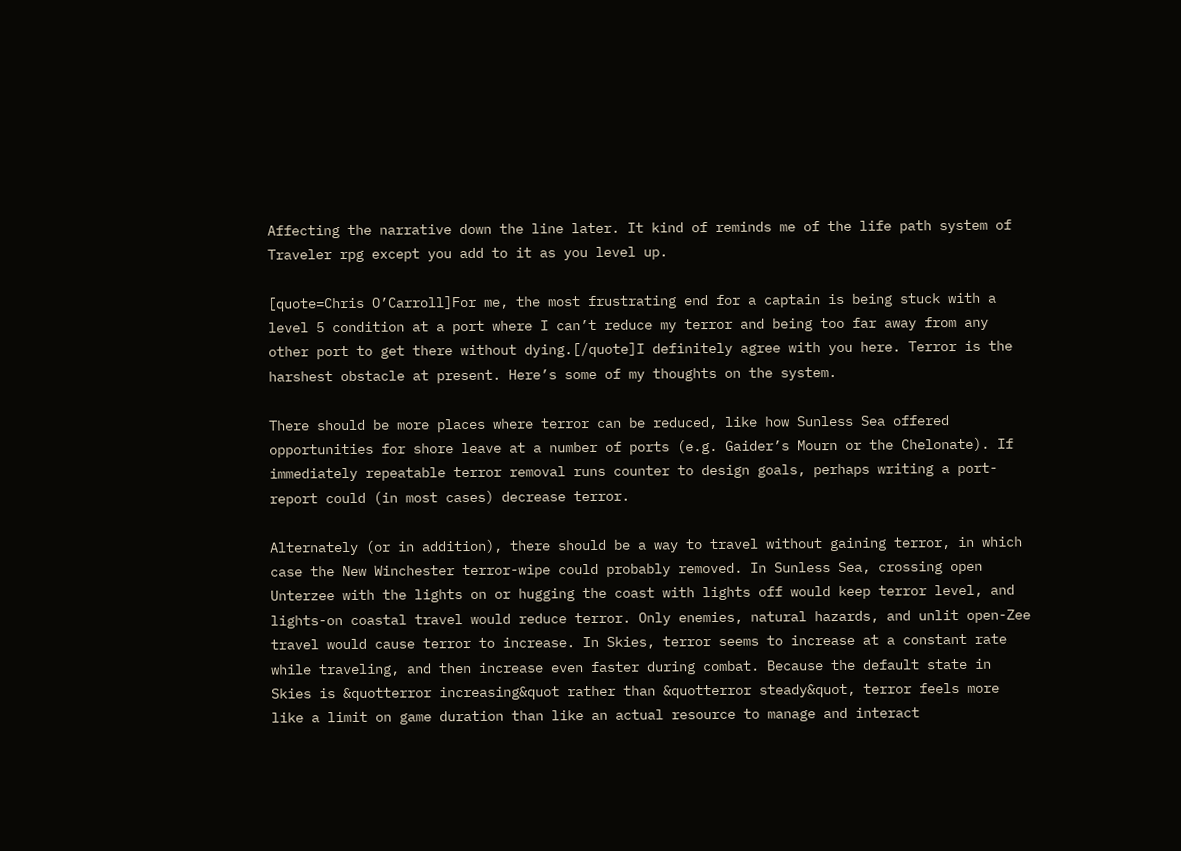Affecting the narrative down the line later. It kind of reminds me of the life path system of Traveler rpg except you add to it as you level up.

[quote=Chris O’Carroll]For me, the most frustrating end for a captain is being stuck with a level 5 condition at a port where I can’t reduce my terror and being too far away from any other port to get there without dying.[/quote]I definitely agree with you here. Terror is the harshest obstacle at present. Here’s some of my thoughts on the system.

There should be more places where terror can be reduced, like how Sunless Sea offered opportunities for shore leave at a number of ports (e.g. Gaider’s Mourn or the Chelonate). If immediately repeatable terror removal runs counter to design goals, perhaps writing a port-report could (in most cases) decrease terror.

Alternately (or in addition), there should be a way to travel without gaining terror, in which case the New Winchester terror-wipe could probably removed. In Sunless Sea, crossing open Unterzee with the lights on or hugging the coast with lights off would keep terror level, and lights-on coastal travel would reduce terror. Only enemies, natural hazards, and unlit open-Zee travel would cause terror to increase. In Skies, terror seems to increase at a constant rate while traveling, and then increase even faster during combat. Because the default state in Skies is &quotterror increasing&quot rather than &quotterror steady&quot, terror feels more like a limit on game duration than like an actual resource to manage and interact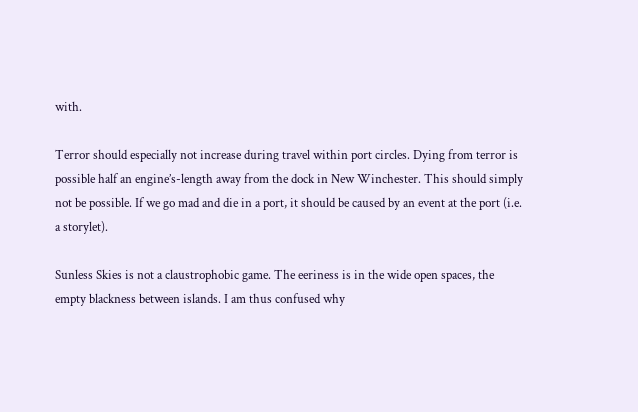with.

Terror should especially not increase during travel within port circles. Dying from terror is possible half an engine’s-length away from the dock in New Winchester. This should simply not be possible. If we go mad and die in a port, it should be caused by an event at the port (i.e. a storylet).

Sunless Skies is not a claustrophobic game. The eeriness is in the wide open spaces, the empty blackness between islands. I am thus confused why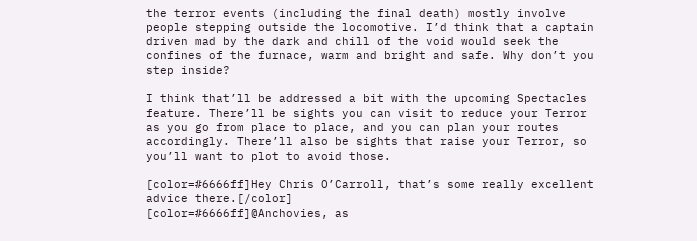the terror events (including the final death) mostly involve people stepping outside the locomotive. I’d think that a captain driven mad by the dark and chill of the void would seek the confines of the furnace, warm and bright and safe. Why don’t you step inside?

I think that’ll be addressed a bit with the upcoming Spectacles feature. There’ll be sights you can visit to reduce your Terror as you go from place to place, and you can plan your routes accordingly. There’ll also be sights that raise your Terror, so you’ll want to plot to avoid those.

[color=#6666ff]Hey Chris O’Carroll, that’s some really excellent advice there.[/color]
[color=#6666ff]@Anchovies, as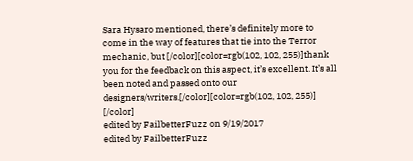Sara Hysaro mentioned, there’s definitely more to come in the way of features that tie into the Terror mechanic, but [/color][color=rgb(102, 102, 255)]thank you for the feedback on this aspect, it’s excellent. It’s all been noted and passed onto our designers/writers.[/color][color=rgb(102, 102, 255)] [/color]
edited by FailbetterFuzz on 9/19/2017
edited by FailbetterFuzz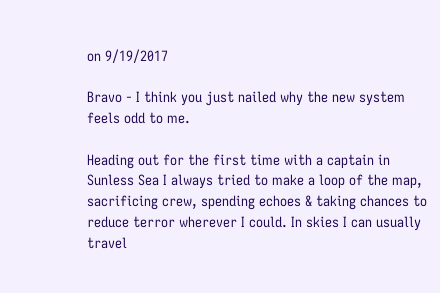on 9/19/2017

Bravo - I think you just nailed why the new system feels odd to me.

Heading out for the first time with a captain in Sunless Sea I always tried to make a loop of the map, sacrificing crew, spending echoes & taking chances to reduce terror wherever I could. In skies I can usually travel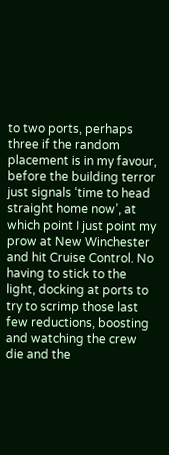to two ports, perhaps three if the random placement is in my favour, before the building terror just signals ‘time to head straight home now’, at which point I just point my prow at New Winchester and hit Cruise Control. No having to stick to the light, docking at ports to try to scrimp those last few reductions, boosting and watching the crew die and the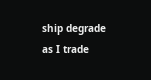ship degrade as I trade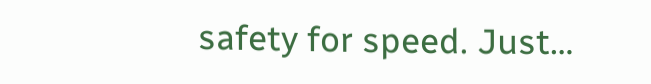safety for speed. Just…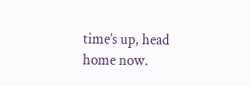time’s up, head home now.